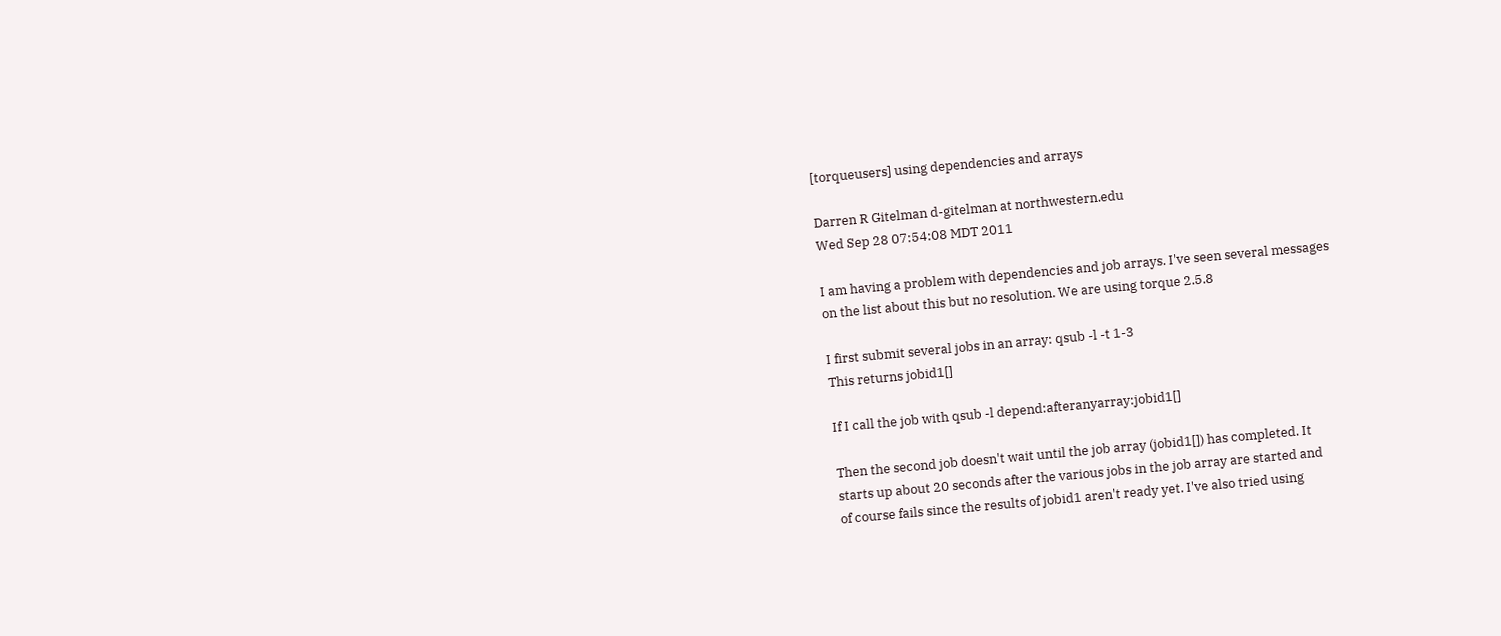[torqueusers] using dependencies and arrays

Darren R Gitelman d-gitelman at northwestern.edu
Wed Sep 28 07:54:08 MDT 2011

I am having a problem with dependencies and job arrays. I've seen several messages
on the list about this but no resolution. We are using torque 2.5.8

I first submit several jobs in an array: qsub -l -t 1-3
This returns jobid1[]

If I call the job with qsub -l depend:afteranyarray:jobid1[]

Then the second job doesn't wait until the job array (jobid1[]) has completed. It
starts up about 20 seconds after the various jobs in the job array are started and
of course fails since the results of jobid1 aren't ready yet. I've also tried using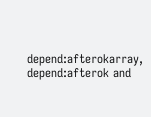depend:afterokarray, depend:afterok and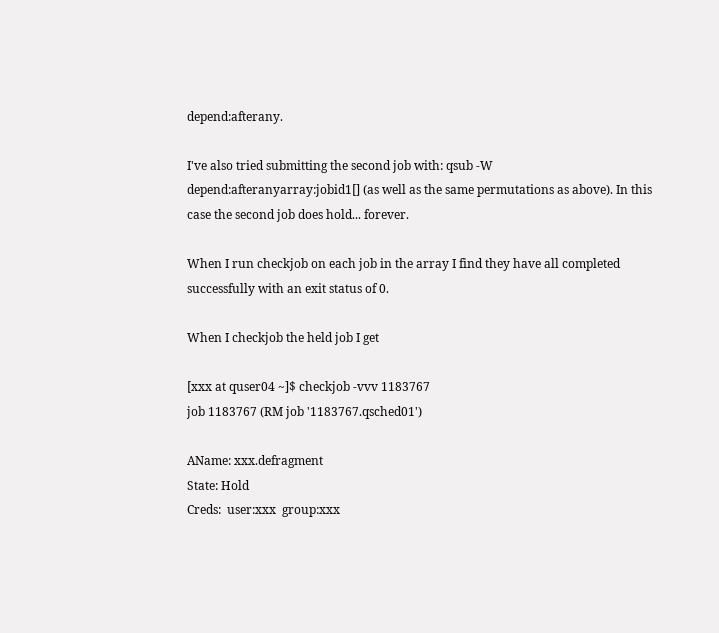depend:afterany.

I've also tried submitting the second job with: qsub -W
depend:afteranyarray:jobid1[] (as well as the same permutations as above). In this
case the second job does hold... forever.

When I run checkjob on each job in the array I find they have all completed
successfully with an exit status of 0.

When I checkjob the held job I get

[xxx at quser04 ~]$ checkjob -vvv 1183767
job 1183767 (RM job '1183767.qsched01')

AName: xxx.defragment
State: Hold
Creds:  user:xxx  group:xxx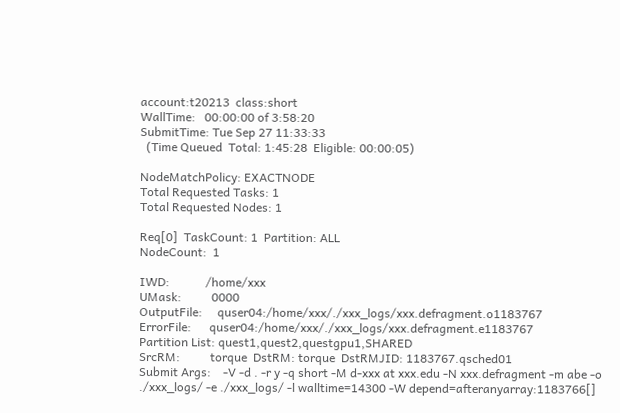account:t20213  class:short
WallTime:   00:00:00 of 3:58:20
SubmitTime: Tue Sep 27 11:33:33
  (Time Queued  Total: 1:45:28  Eligible: 00:00:05)

NodeMatchPolicy: EXACTNODE
Total Requested Tasks: 1
Total Requested Nodes: 1

Req[0]  TaskCount: 1  Partition: ALL
NodeCount:  1

IWD:            /home/xxx
UMask:          0000
OutputFile:     quser04:/home/xxx/./xxx_logs/xxx.defragment.o1183767
ErrorFile:      quser04:/home/xxx/./xxx_logs/xxx.defragment.e1183767
Partition List: quest1,quest2,questgpu1,SHARED
SrcRM:          torque  DstRM: torque  DstRMJID: 1183767.qsched01
Submit Args:    -V -d . -r y -q short -M d-xxx at xxx.edu -N xxx.defragment -m abe -o
./xxx_logs/ -e ./xxx_logs/ -l walltime=14300 -W depend=afteranyarray:1183766[]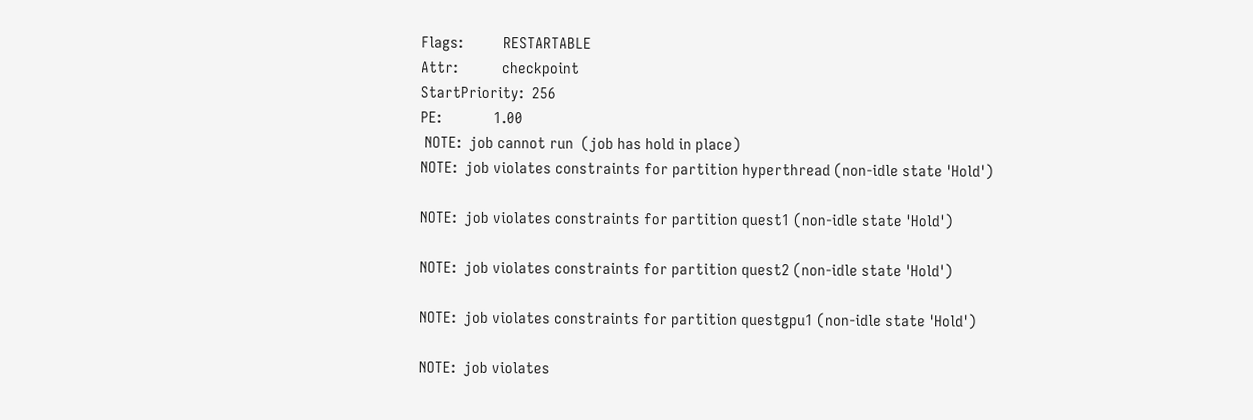Flags:          RESTARTABLE
Attr:           checkpoint
StartPriority:  256
PE:             1.00
 NOTE:  job cannot run  (job has hold in place)
NOTE:  job violates constraints for partition hyperthread (non-idle state 'Hold')

NOTE:  job violates constraints for partition quest1 (non-idle state 'Hold')

NOTE:  job violates constraints for partition quest2 (non-idle state 'Hold')

NOTE:  job violates constraints for partition questgpu1 (non-idle state 'Hold')

NOTE:  job violates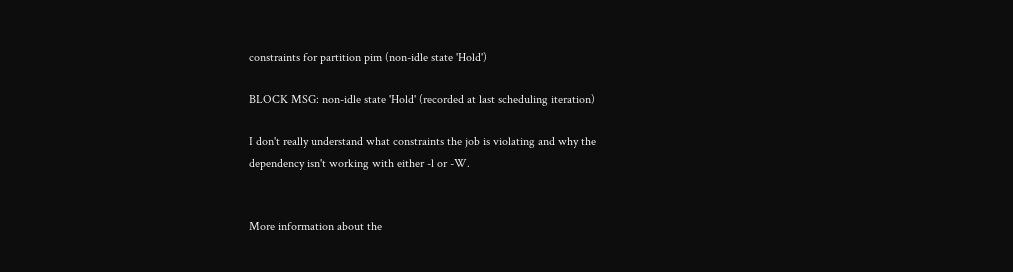constraints for partition pim (non-idle state 'Hold')

BLOCK MSG: non-idle state 'Hold' (recorded at last scheduling iteration)

I don't really understand what constraints the job is violating and why the
dependency isn't working with either -l or -W.


More information about the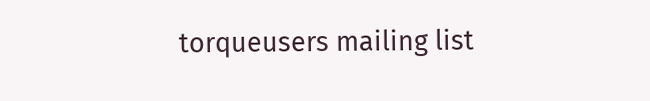torqueusers mailing list